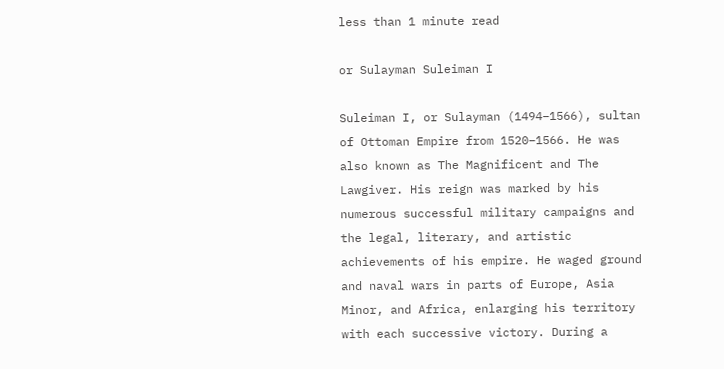less than 1 minute read

or Sulayman Suleiman I

Suleiman I, or Sulayman (1494–1566), sultan of Ottoman Empire from 1520–1566. He was also known as The Magnificent and The Lawgiver. His reign was marked by his numerous successful military campaigns and the legal, literary, and artistic achievements of his empire. He waged ground and naval wars in parts of Europe, Asia Minor, and Africa, enlarging his territory with each successive victory. During a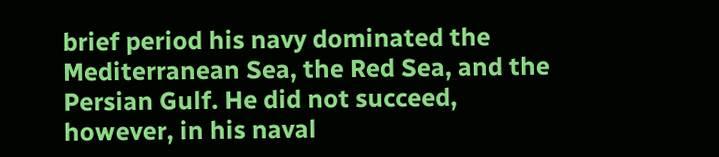brief period his navy dominated the Mediterranean Sea, the Red Sea, and the Persian Gulf. He did not succeed, however, in his naval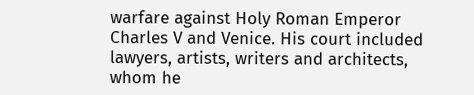warfare against Holy Roman Emperor Charles V and Venice. His court included lawyers, artists, writers and architects, whom he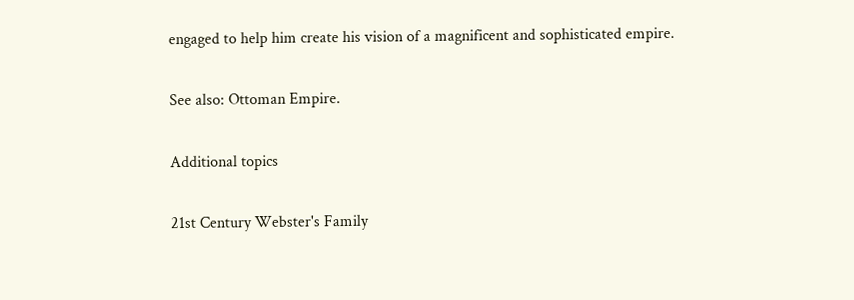engaged to help him create his vision of a magnificent and sophisticated empire.

See also: Ottoman Empire.

Additional topics

21st Century Webster's Family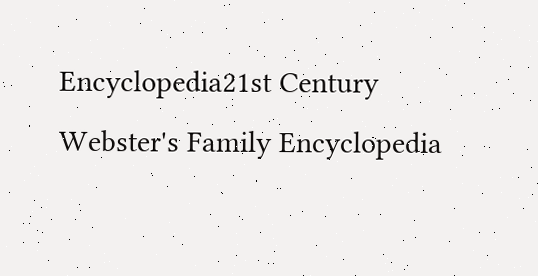Encyclopedia21st Century Webster's Family Encyclopedia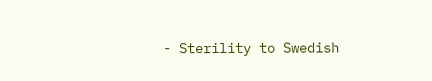- Sterility to Swedish